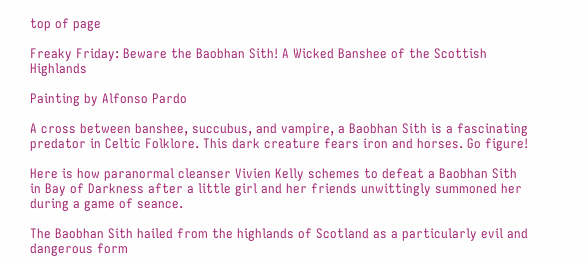top of page

Freaky Friday: Beware the Baobhan Sith! A Wicked Banshee of the Scottish Highlands

Painting by Alfonso Pardo

A cross between banshee, succubus, and vampire, a Baobhan Sith is a fascinating predator in Celtic Folklore. This dark creature fears iron and horses. Go figure!

Here is how paranormal cleanser Vivien Kelly schemes to defeat a Baobhan Sith in Bay of Darkness after a little girl and her friends unwittingly summoned her during a game of seance.

The Baobhan Sith hailed from the highlands of Scotland as a particularly evil and dangerous form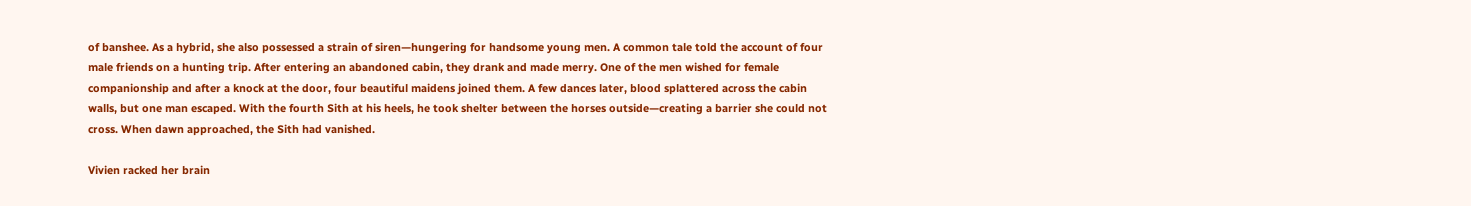of banshee. As a hybrid, she also possessed a strain of siren—hungering for handsome young men. A common tale told the account of four male friends on a hunting trip. After entering an abandoned cabin, they drank and made merry. One of the men wished for female companionship and after a knock at the door, four beautiful maidens joined them. A few dances later, blood splattered across the cabin walls, but one man escaped. With the fourth Sith at his heels, he took shelter between the horses outside—creating a barrier she could not cross. When dawn approached, the Sith had vanished.

Vivien racked her brain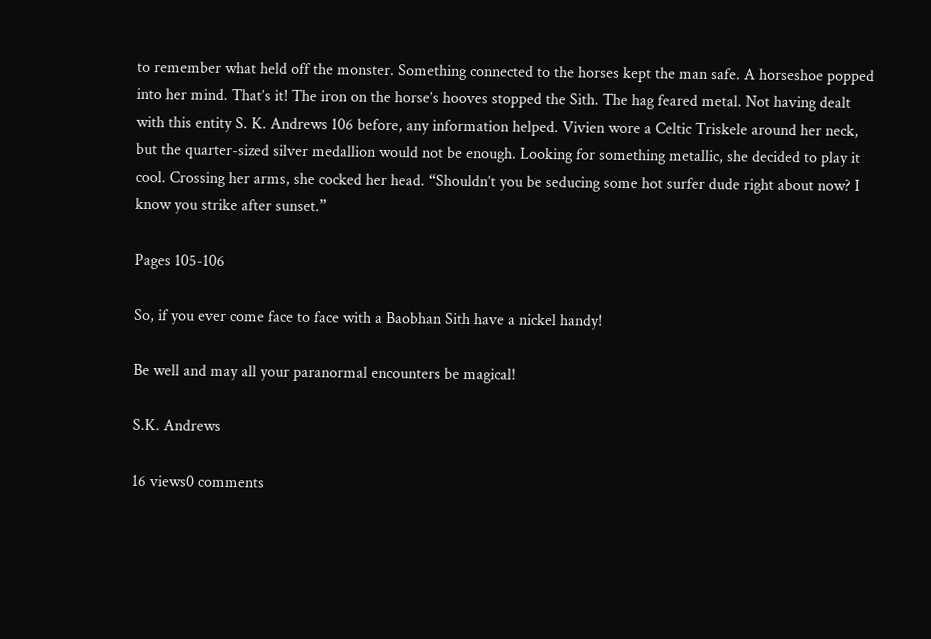to remember what held off the monster. Something connected to the horses kept the man safe. A horseshoe popped into her mind. That’s it! The iron on the horse’s hooves stopped the Sith. The hag feared metal. Not having dealt with this entity S. K. Andrews 106 before, any information helped. Vivien wore a Celtic Triskele around her neck, but the quarter-sized silver medallion would not be enough. Looking for something metallic, she decided to play it cool. Crossing her arms, she cocked her head. “Shouldn’t you be seducing some hot surfer dude right about now? I know you strike after sunset.”

Pages 105-106

So, if you ever come face to face with a Baobhan Sith have a nickel handy!

Be well and may all your paranormal encounters be magical!

S.K. Andrews

16 views0 comments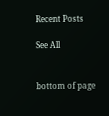Recent Posts

See All


bottom of page